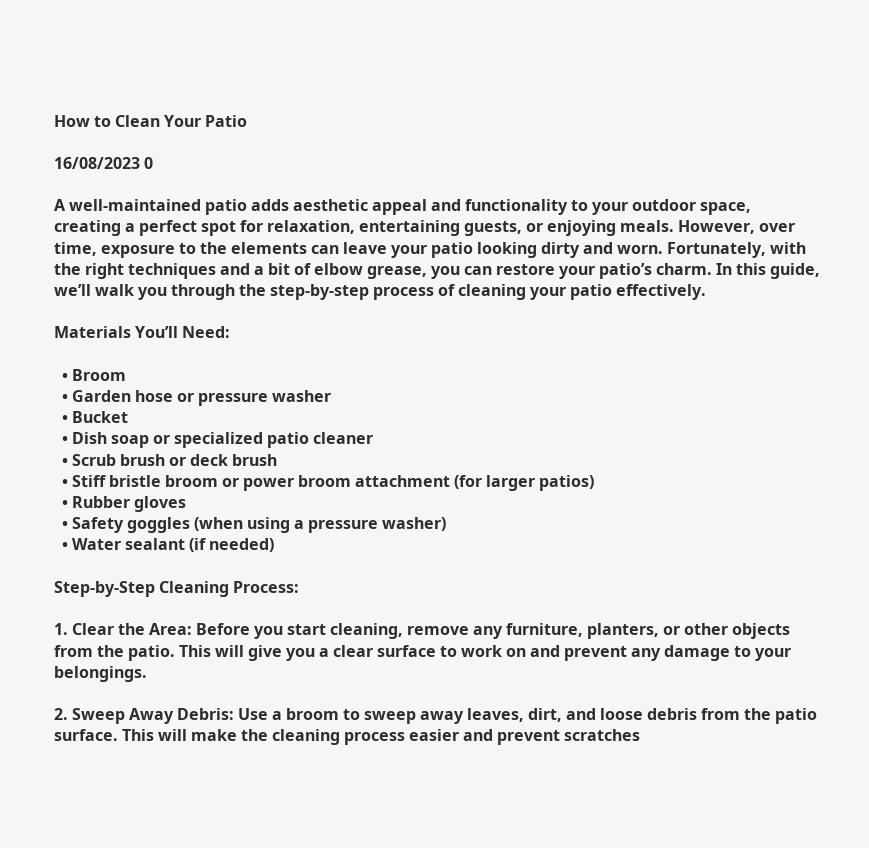How to Clean Your Patio

16/08/2023 0

A well-maintained patio adds aesthetic appeal and functionality to your outdoor space, creating a perfect spot for relaxation, entertaining guests, or enjoying meals. However, over time, exposure to the elements can leave your patio looking dirty and worn. Fortunately, with the right techniques and a bit of elbow grease, you can restore your patio’s charm. In this guide, we’ll walk you through the step-by-step process of cleaning your patio effectively.

Materials You’ll Need:

  • Broom
  • Garden hose or pressure washer
  • Bucket
  • Dish soap or specialized patio cleaner
  • Scrub brush or deck brush
  • Stiff bristle broom or power broom attachment (for larger patios)
  • Rubber gloves
  • Safety goggles (when using a pressure washer)
  • Water sealant (if needed)

Step-by-Step Cleaning Process:

1. Clear the Area: Before you start cleaning, remove any furniture, planters, or other objects from the patio. This will give you a clear surface to work on and prevent any damage to your belongings.

2. Sweep Away Debris: Use a broom to sweep away leaves, dirt, and loose debris from the patio surface. This will make the cleaning process easier and prevent scratches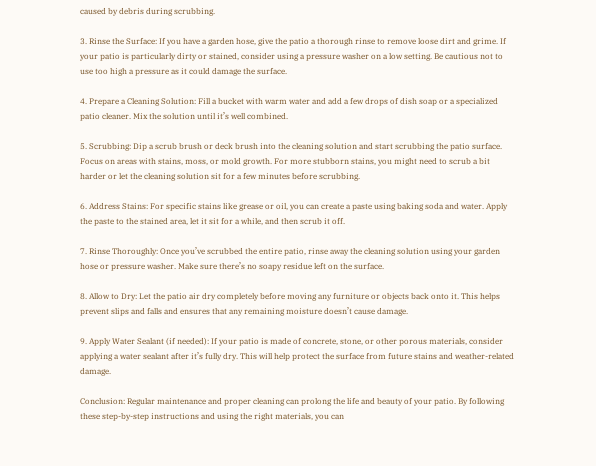caused by debris during scrubbing.

3. Rinse the Surface: If you have a garden hose, give the patio a thorough rinse to remove loose dirt and grime. If your patio is particularly dirty or stained, consider using a pressure washer on a low setting. Be cautious not to use too high a pressure as it could damage the surface.

4. Prepare a Cleaning Solution: Fill a bucket with warm water and add a few drops of dish soap or a specialized patio cleaner. Mix the solution until it’s well combined.

5. Scrubbing: Dip a scrub brush or deck brush into the cleaning solution and start scrubbing the patio surface. Focus on areas with stains, moss, or mold growth. For more stubborn stains, you might need to scrub a bit harder or let the cleaning solution sit for a few minutes before scrubbing.

6. Address Stains: For specific stains like grease or oil, you can create a paste using baking soda and water. Apply the paste to the stained area, let it sit for a while, and then scrub it off.

7. Rinse Thoroughly: Once you’ve scrubbed the entire patio, rinse away the cleaning solution using your garden hose or pressure washer. Make sure there’s no soapy residue left on the surface.

8. Allow to Dry: Let the patio air dry completely before moving any furniture or objects back onto it. This helps prevent slips and falls and ensures that any remaining moisture doesn’t cause damage.

9. Apply Water Sealant (if needed): If your patio is made of concrete, stone, or other porous materials, consider applying a water sealant after it’s fully dry. This will help protect the surface from future stains and weather-related damage.

Conclusion: Regular maintenance and proper cleaning can prolong the life and beauty of your patio. By following these step-by-step instructions and using the right materials, you can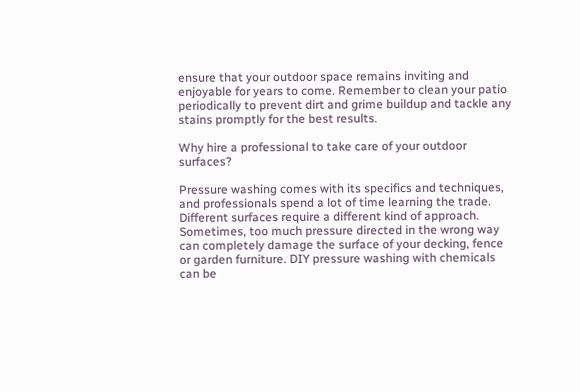ensure that your outdoor space remains inviting and enjoyable for years to come. Remember to clean your patio periodically to prevent dirt and grime buildup and tackle any stains promptly for the best results.

Why hire a professional to take care of your outdoor surfaces?

Pressure washing comes with its specifics and techniques, and professionals spend a lot of time learning the trade. Different surfaces require a different kind of approach. Sometimes, too much pressure directed in the wrong way can completely damage the surface of your decking, fence or garden furniture. DIY pressure washing with chemicals can be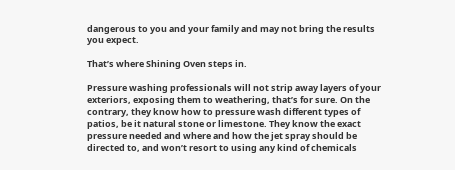dangerous to you and your family and may not bring the results you expect.

That’s where Shining Oven steps in.

Pressure washing professionals will not strip away layers of your exteriors, exposing them to weathering, that’s for sure. On the contrary, they know how to pressure wash different types of patios, be it natural stone or limestone. They know the exact pressure needed and where and how the jet spray should be directed to, and won’t resort to using any kind of chemicals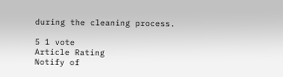during the cleaning process.

5 1 vote
Article Rating
Notify of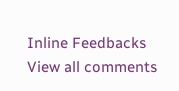Inline Feedbacks
View all comments